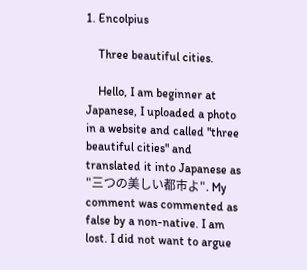1. Encolpius

    Three beautiful cities.

    Hello, I am beginner at Japanese, I uploaded a photo in a website and called "three beautiful cities" and translated it into Japanese as "三つの美しい都市よ". My comment was commented as false by a non-native. I am lost. I did not want to argue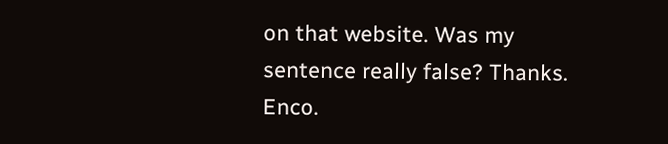on that website. Was my sentence really false? Thanks. Enco.